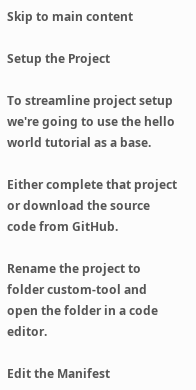Skip to main content

Setup the Project

To streamline project setup we're going to use the hello world tutorial as a base.

Either complete that project or download the source code from GitHub.

Rename the project to folder custom-tool and open the folder in a code editor.

Edit the Manifest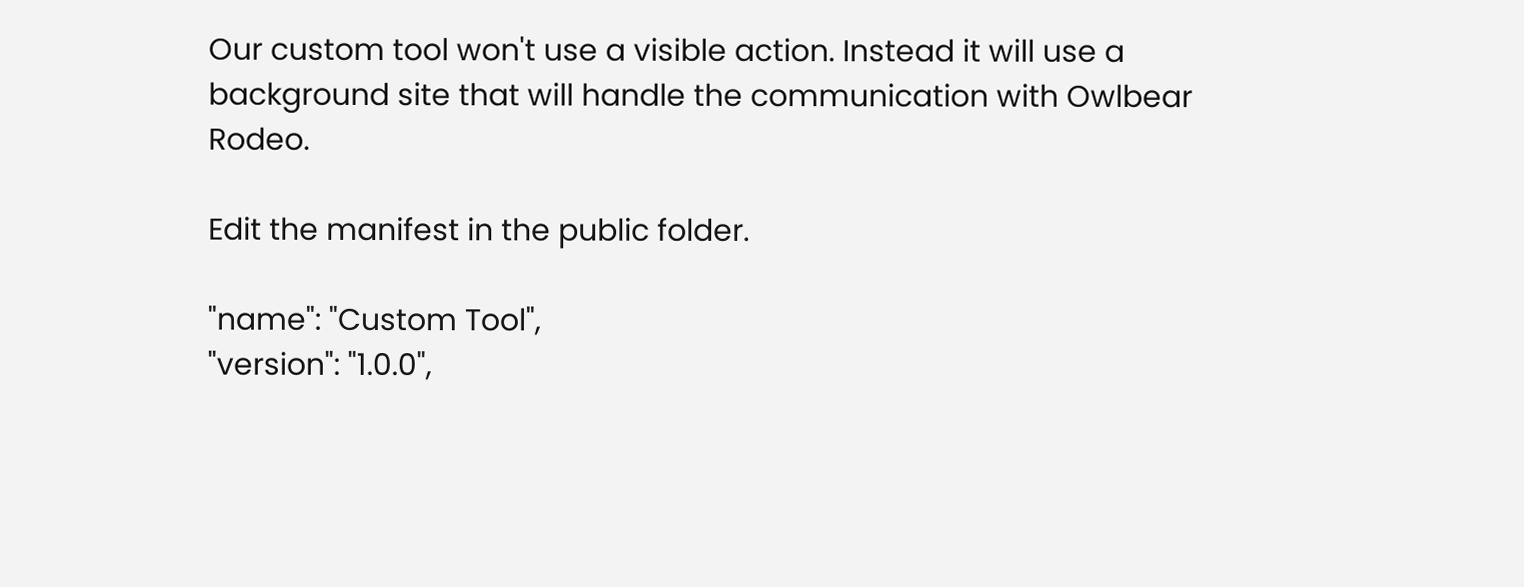Our custom tool won't use a visible action. Instead it will use a background site that will handle the communication with Owlbear Rodeo.

Edit the manifest in the public folder.

"name": "Custom Tool",
"version": "1.0.0",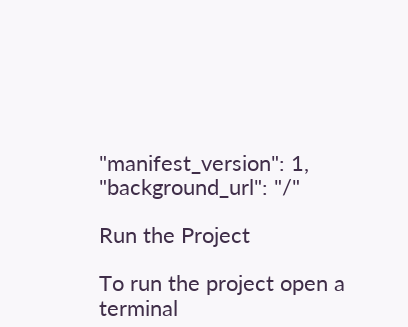"manifest_version": 1,
"background_url": "/"

Run the Project

To run the project open a terminal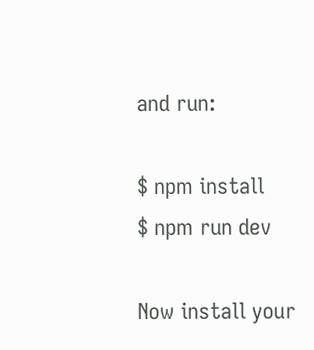and run:

$ npm install
$ npm run dev

Now install your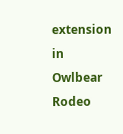extension in Owlbear Rodeo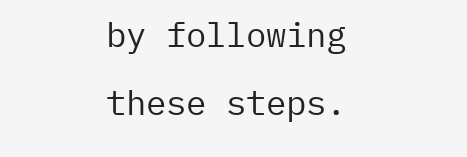by following these steps.